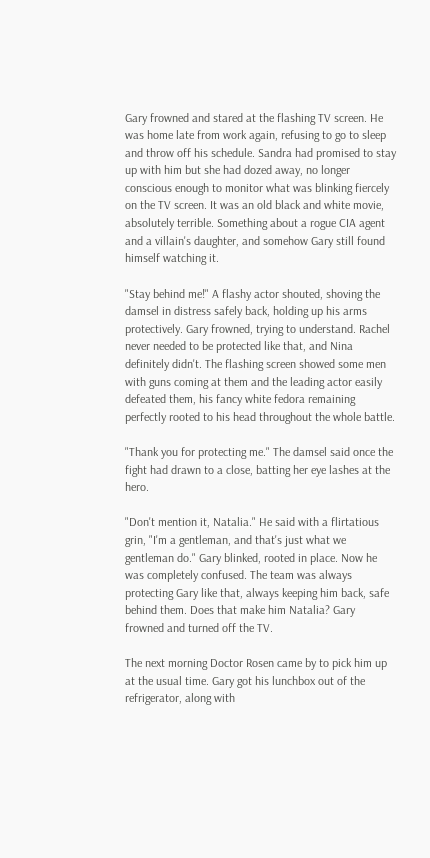Gary frowned and stared at the flashing TV screen. He was home late from work again, refusing to go to sleep and throw off his schedule. Sandra had promised to stay up with him but she had dozed away, no longer conscious enough to monitor what was blinking fiercely on the TV screen. It was an old black and white movie, absolutely terrible. Something about a rogue CIA agent and a villain's daughter, and somehow Gary still found himself watching it.

"Stay behind me!" A flashy actor shouted, shoving the damsel in distress safely back, holding up his arms protectively. Gary frowned, trying to understand. Rachel never needed to be protected like that, and Nina definitely didn't. The flashing screen showed some men with guns coming at them and the leading actor easily defeated them, his fancy white fedora remaining perfectly rooted to his head throughout the whole battle.

"Thank you for protecting me." The damsel said once the fight had drawn to a close, batting her eye lashes at the hero.

"Don't mention it, Natalia." He said with a flirtatious grin, "I'm a gentleman, and that's just what we gentleman do." Gary blinked, rooted in place. Now he was completely confused. The team was always protecting Gary like that, always keeping him back, safe behind them. Does that make him Natalia? Gary frowned and turned off the TV.

The next morning Doctor Rosen came by to pick him up at the usual time. Gary got his lunchbox out of the refrigerator, along with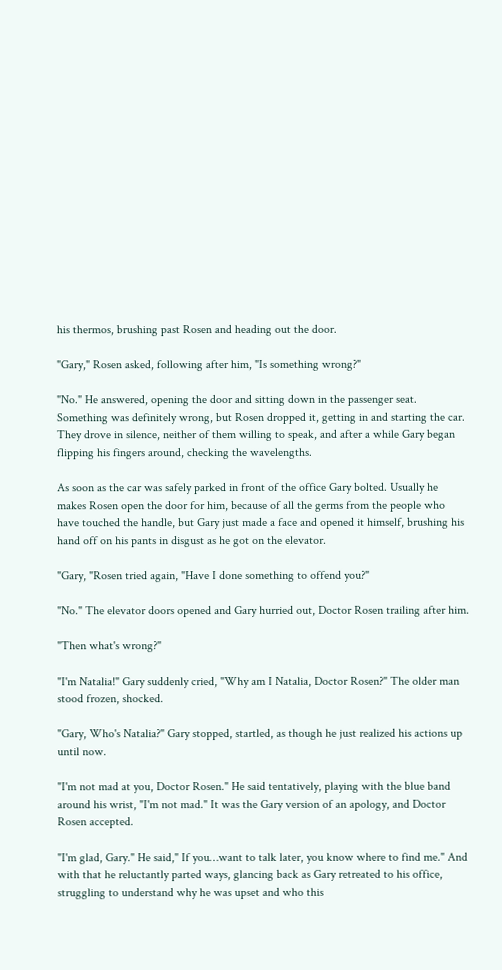his thermos, brushing past Rosen and heading out the door.

"Gary," Rosen asked, following after him, "Is something wrong?"

"No." He answered, opening the door and sitting down in the passenger seat. Something was definitely wrong, but Rosen dropped it, getting in and starting the car. They drove in silence, neither of them willing to speak, and after a while Gary began flipping his fingers around, checking the wavelengths.

As soon as the car was safely parked in front of the office Gary bolted. Usually he makes Rosen open the door for him, because of all the germs from the people who have touched the handle, but Gary just made a face and opened it himself, brushing his hand off on his pants in disgust as he got on the elevator.

"Gary, "Rosen tried again, "Have I done something to offend you?"

"No." The elevator doors opened and Gary hurried out, Doctor Rosen trailing after him.

"Then what's wrong?"

"I'm Natalia!" Gary suddenly cried, "Why am I Natalia, Doctor Rosen?" The older man stood frozen, shocked.

"Gary, Who's Natalia?" Gary stopped, startled, as though he just realized his actions up until now.

"I'm not mad at you, Doctor Rosen." He said tentatively, playing with the blue band around his wrist, "I'm not mad." It was the Gary version of an apology, and Doctor Rosen accepted.

"I'm glad, Gary." He said," If you…want to talk later, you know where to find me." And with that he reluctantly parted ways, glancing back as Gary retreated to his office, struggling to understand why he was upset and who this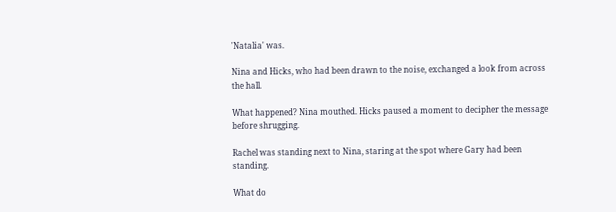'Natalia' was.

Nina and Hicks, who had been drawn to the noise, exchanged a look from across the hall.

What happened? Nina mouthed. Hicks paused a moment to decipher the message before shrugging.

Rachel was standing next to Nina, staring at the spot where Gary had been standing.

What do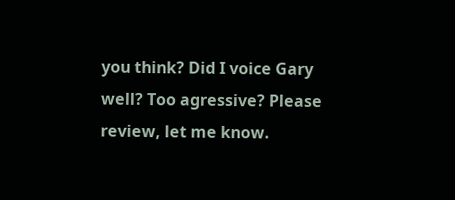you think? Did I voice Gary well? Too agressive? Please review, let me know.